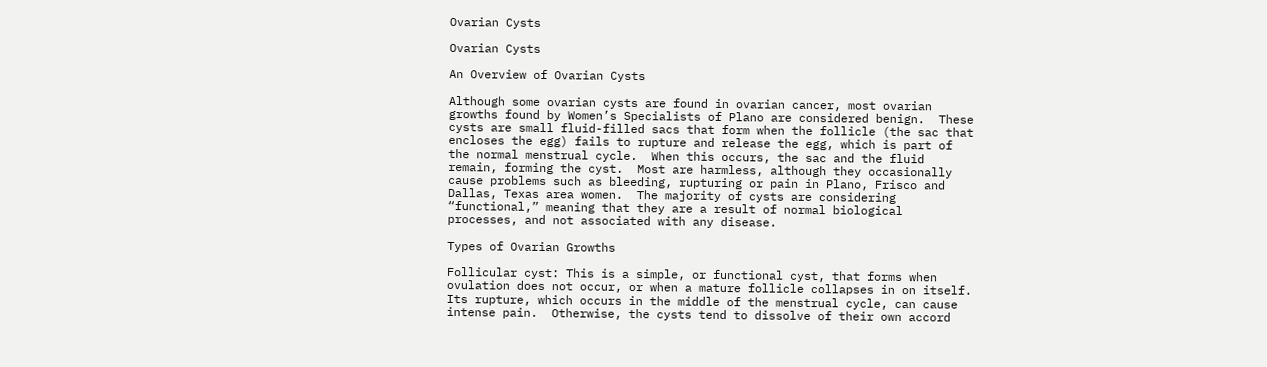Ovarian Cysts

Ovarian Cysts

An Overview of Ovarian Cysts

Although some ovarian cysts are found in ovarian cancer, most ovarian growths found by Women’s Specialists of Plano are considered benign.  These cysts are small fluid-filled sacs that form when the follicle (the sac that encloses the egg) fails to rupture and release the egg, which is part of the normal menstrual cycle.  When this occurs, the sac and the fluid remain, forming the cyst.  Most are harmless, although they occasionally cause problems such as bleeding, rupturing or pain in Plano, Frisco and Dallas, Texas area women.  The majority of cysts are considering “functional,” meaning that they are a result of normal biological processes, and not associated with any disease.

Types of Ovarian Growths

Follicular cyst: This is a simple, or functional cyst, that forms when ovulation does not occur, or when a mature follicle collapses in on itself.  Its rupture, which occurs in the middle of the menstrual cycle, can cause intense pain.  Otherwise, the cysts tend to dissolve of their own accord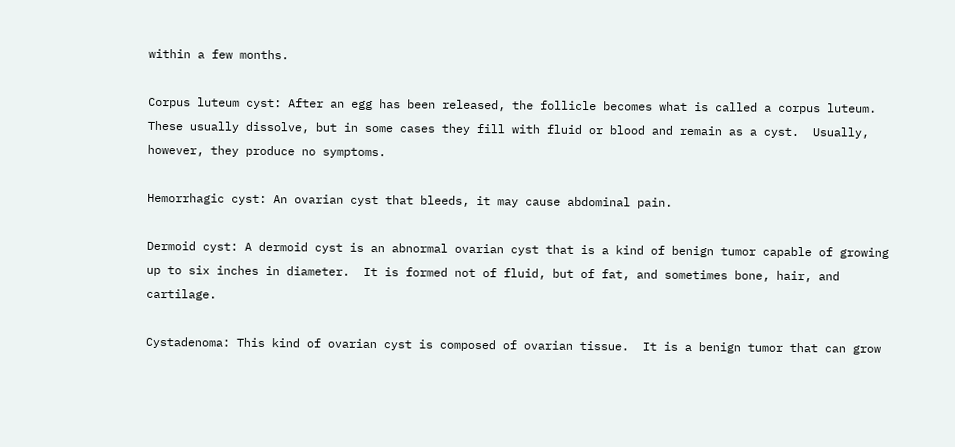within a few months.

Corpus luteum cyst: After an egg has been released, the follicle becomes what is called a corpus luteum.  These usually dissolve, but in some cases they fill with fluid or blood and remain as a cyst.  Usually, however, they produce no symptoms.

Hemorrhagic cyst: An ovarian cyst that bleeds, it may cause abdominal pain.

Dermoid cyst: A dermoid cyst is an abnormal ovarian cyst that is a kind of benign tumor capable of growing up to six inches in diameter.  It is formed not of fluid, but of fat, and sometimes bone, hair, and cartilage.

Cystadenoma: This kind of ovarian cyst is composed of ovarian tissue.  It is a benign tumor that can grow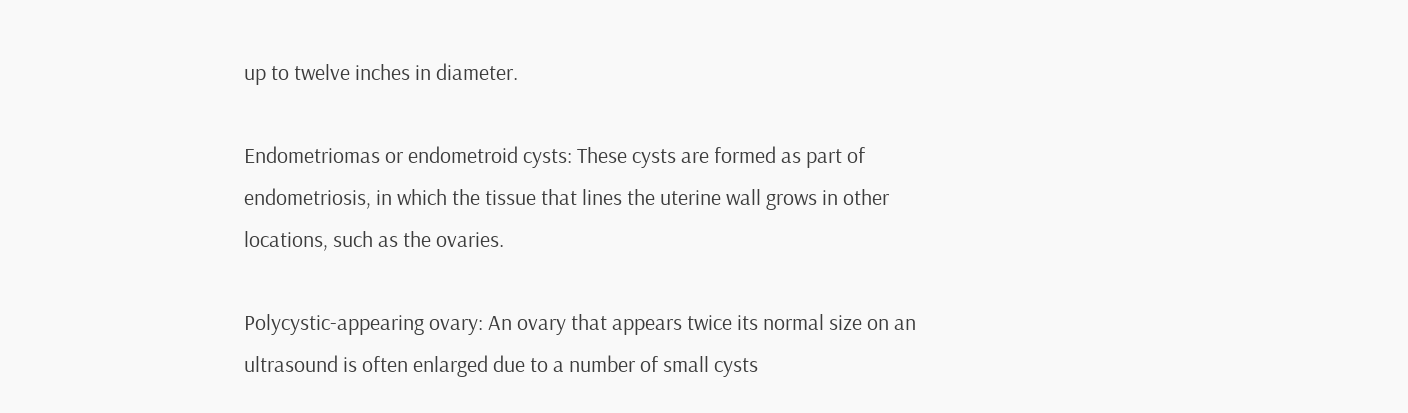up to twelve inches in diameter.

Endometriomas or endometroid cysts: These cysts are formed as part of endometriosis, in which the tissue that lines the uterine wall grows in other locations, such as the ovaries.

Polycystic-appearing ovary: An ovary that appears twice its normal size on an ultrasound is often enlarged due to a number of small cysts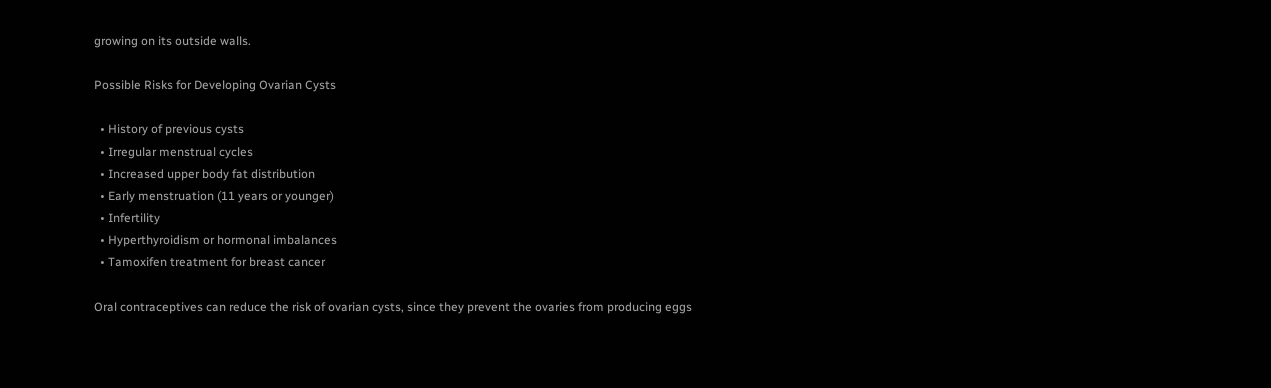growing on its outside walls.

Possible Risks for Developing Ovarian Cysts

  • History of previous cysts
  • Irregular menstrual cycles
  • Increased upper body fat distribution
  • Early menstruation (11 years or younger)
  • Infertility
  • Hyperthyroidism or hormonal imbalances
  • Tamoxifen treatment for breast cancer

Oral contraceptives can reduce the risk of ovarian cysts, since they prevent the ovaries from producing eggs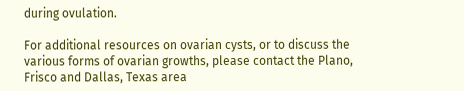during ovulation.

For additional resources on ovarian cysts, or to discuss the various forms of ovarian growths, please contact the Plano, Frisco and Dallas, Texas area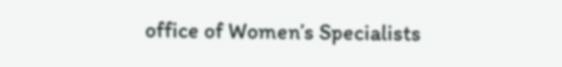office of Women’s Specialists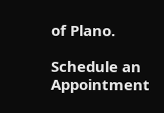of Plano.

Schedule an Appointment